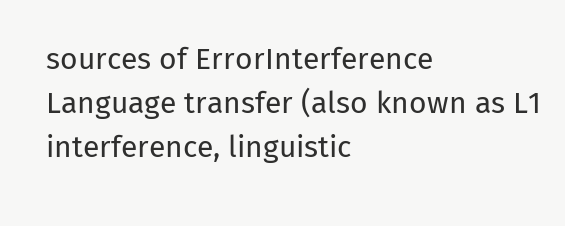sources of ErrorInterference Language transfer (also known as L1 interference, linguistic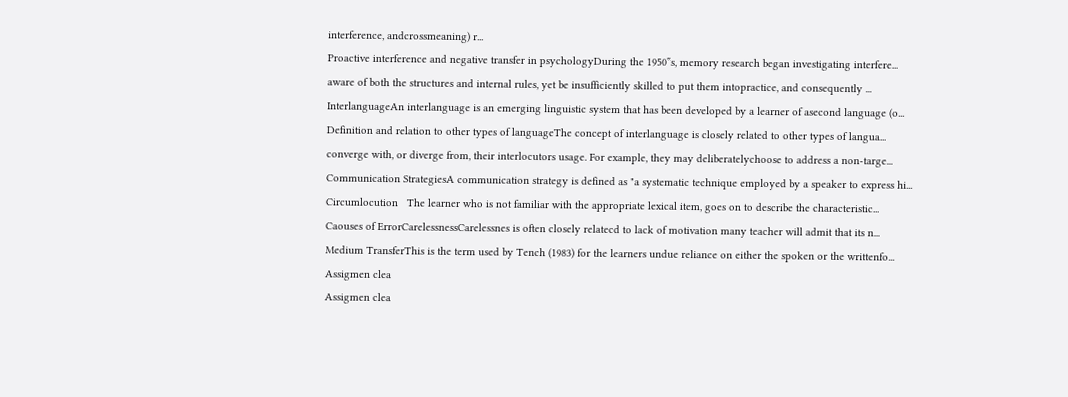interference, andcrossmeaning) r...
Proactive interference and negative transfer in psychologyDuring the 1950‟s, memory research began investigating interfere...
aware of both the structures and internal rules, yet be insufficiently skilled to put them intopractice, and consequently ...
InterlanguageAn interlanguage is an emerging linguistic system that has been developed by a learner of asecond language (o...
Definition and relation to other types of languageThe concept of interlanguage is closely related to other types of langua...
converge with, or diverge from, their interlocutors usage. For example, they may deliberatelychoose to address a non-targe...
Communication StrategiesA communication strategy is defined as "a systematic technique employed by a speaker to express hi...
Circumlocution   The learner who is not familiar with the appropriate lexical item, goes on to describe the characteristic...
Caouses of ErrorCarelessnessCarelessnes is often closely relatecd to lack of motivation many teacher will admit that its n...
Medium TransferThis is the term used by Tench (1983) for the learners undue reliance on either the spoken or the writtenfo...
Assigmen clea
Assigmen clea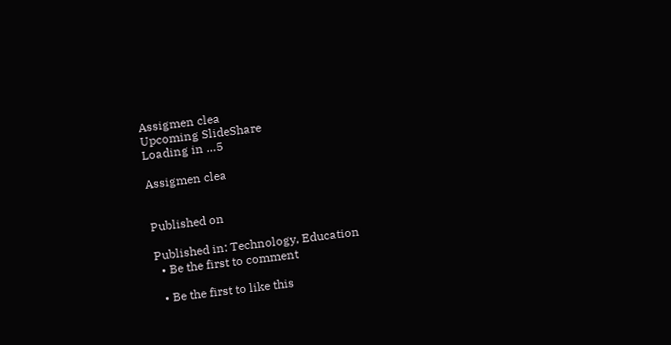Assigmen clea
Upcoming SlideShare
Loading in …5

Assigmen clea


Published on

Published in: Technology, Education
  • Be the first to comment

  • Be the first to like this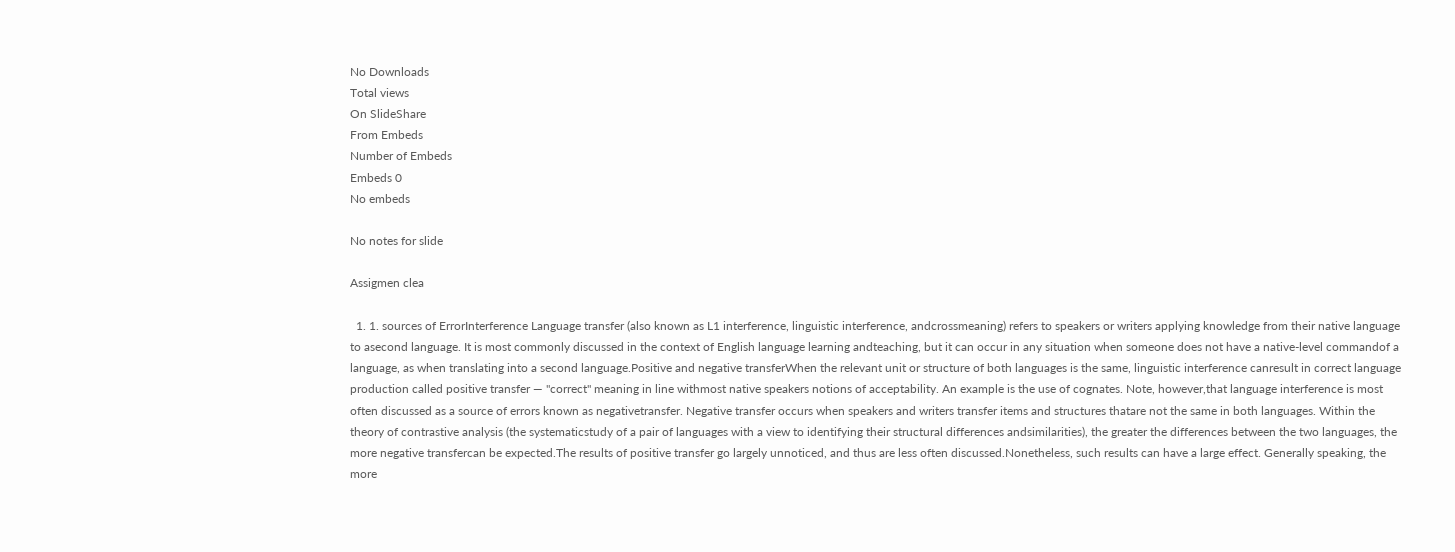No Downloads
Total views
On SlideShare
From Embeds
Number of Embeds
Embeds 0
No embeds

No notes for slide

Assigmen clea

  1. 1. sources of ErrorInterference Language transfer (also known as L1 interference, linguistic interference, andcrossmeaning) refers to speakers or writers applying knowledge from their native language to asecond language. It is most commonly discussed in the context of English language learning andteaching, but it can occur in any situation when someone does not have a native-level commandof a language, as when translating into a second language.Positive and negative transferWhen the relevant unit or structure of both languages is the same, linguistic interference canresult in correct language production called positive transfer — "correct" meaning in line withmost native speakers notions of acceptability. An example is the use of cognates. Note, however,that language interference is most often discussed as a source of errors known as negativetransfer. Negative transfer occurs when speakers and writers transfer items and structures thatare not the same in both languages. Within the theory of contrastive analysis (the systematicstudy of a pair of languages with a view to identifying their structural differences andsimilarities), the greater the differences between the two languages, the more negative transfercan be expected.The results of positive transfer go largely unnoticed, and thus are less often discussed.Nonetheless, such results can have a large effect. Generally speaking, the more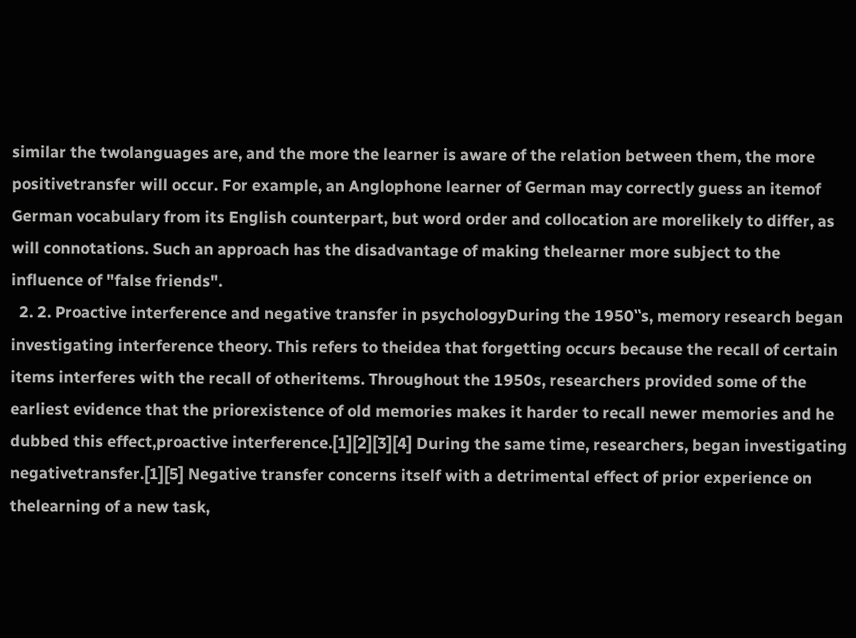similar the twolanguages are, and the more the learner is aware of the relation between them, the more positivetransfer will occur. For example, an Anglophone learner of German may correctly guess an itemof German vocabulary from its English counterpart, but word order and collocation are morelikely to differ, as will connotations. Such an approach has the disadvantage of making thelearner more subject to the influence of "false friends".
  2. 2. Proactive interference and negative transfer in psychologyDuring the 1950‟s, memory research began investigating interference theory. This refers to theidea that forgetting occurs because the recall of certain items interferes with the recall of otheritems. Throughout the 1950s, researchers provided some of the earliest evidence that the priorexistence of old memories makes it harder to recall newer memories and he dubbed this effect,proactive interference.[1][2][3][4] During the same time, researchers, began investigating negativetransfer.[1][5] Negative transfer concerns itself with a detrimental effect of prior experience on thelearning of a new task,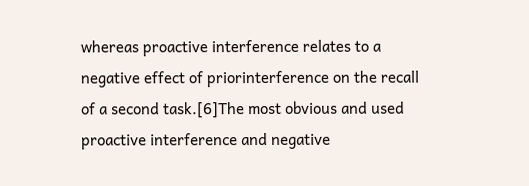whereas proactive interference relates to a negative effect of priorinterference on the recall of a second task.[6]The most obvious and used proactive interference and negative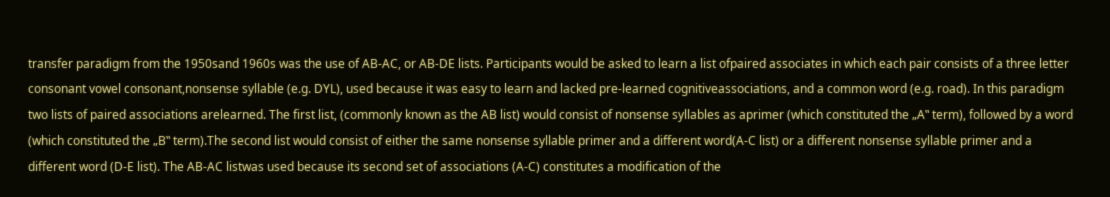transfer paradigm from the 1950sand 1960s was the use of AB-AC, or AB-DE lists. Participants would be asked to learn a list ofpaired associates in which each pair consists of a three letter consonant vowel consonant,nonsense syllable (e.g. DYL), used because it was easy to learn and lacked pre-learned cognitiveassociations, and a common word (e.g. road). In this paradigm two lists of paired associations arelearned. The first list, (commonly known as the AB list) would consist of nonsense syllables as aprimer (which constituted the „A‟ term), followed by a word (which constituted the „B‟ term).The second list would consist of either the same nonsense syllable primer and a different word(A-C list) or a different nonsense syllable primer and a different word (D-E list). The AB-AC listwas used because its second set of associations (A-C) constitutes a modification of the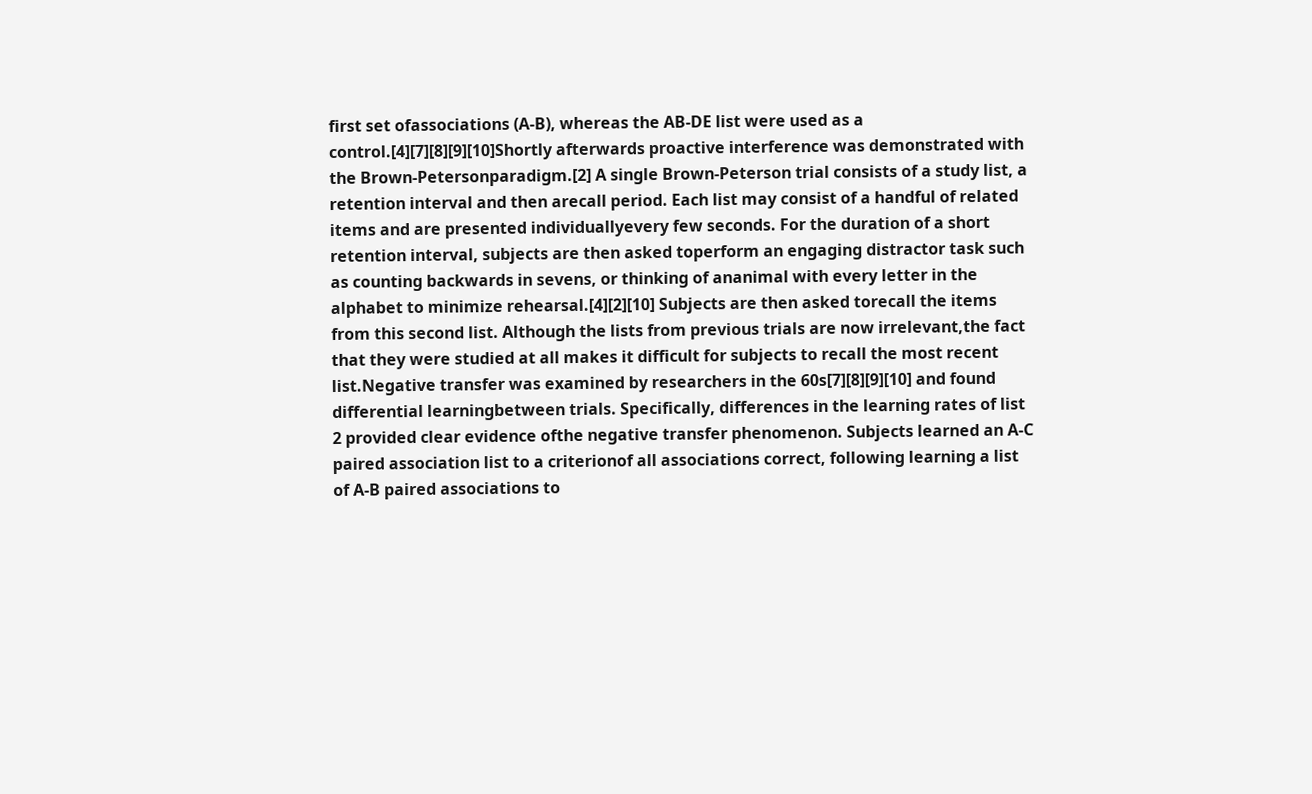first set ofassociations (A-B), whereas the AB-DE list were used as a control.[4][7][8][9][10]Shortly afterwards proactive interference was demonstrated with the Brown-Petersonparadigm.[2] A single Brown-Peterson trial consists of a study list, a retention interval and then arecall period. Each list may consist of a handful of related items and are presented individuallyevery few seconds. For the duration of a short retention interval, subjects are then asked toperform an engaging distractor task such as counting backwards in sevens, or thinking of ananimal with every letter in the alphabet to minimize rehearsal.[4][2][10] Subjects are then asked torecall the items from this second list. Although the lists from previous trials are now irrelevant,the fact that they were studied at all makes it difficult for subjects to recall the most recent list.Negative transfer was examined by researchers in the 60s[7][8][9][10] and found differential learningbetween trials. Specifically, differences in the learning rates of list 2 provided clear evidence ofthe negative transfer phenomenon. Subjects learned an A-C paired association list to a criterionof all associations correct, following learning a list of A-B paired associations to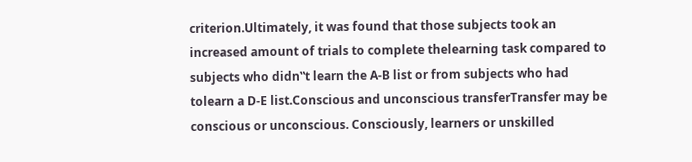criterion.Ultimately, it was found that those subjects took an increased amount of trials to complete thelearning task compared to subjects who didn‟t learn the A-B list or from subjects who had tolearn a D-E list.Conscious and unconscious transferTransfer may be conscious or unconscious. Consciously, learners or unskilled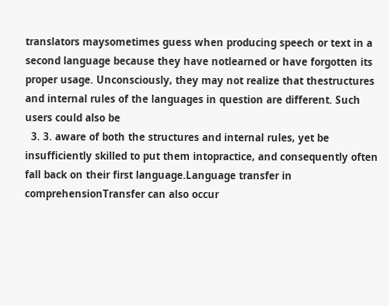translators maysometimes guess when producing speech or text in a second language because they have notlearned or have forgotten its proper usage. Unconsciously, they may not realize that thestructures and internal rules of the languages in question are different. Such users could also be
  3. 3. aware of both the structures and internal rules, yet be insufficiently skilled to put them intopractice, and consequently often fall back on their first language.Language transfer in comprehensionTransfer can also occur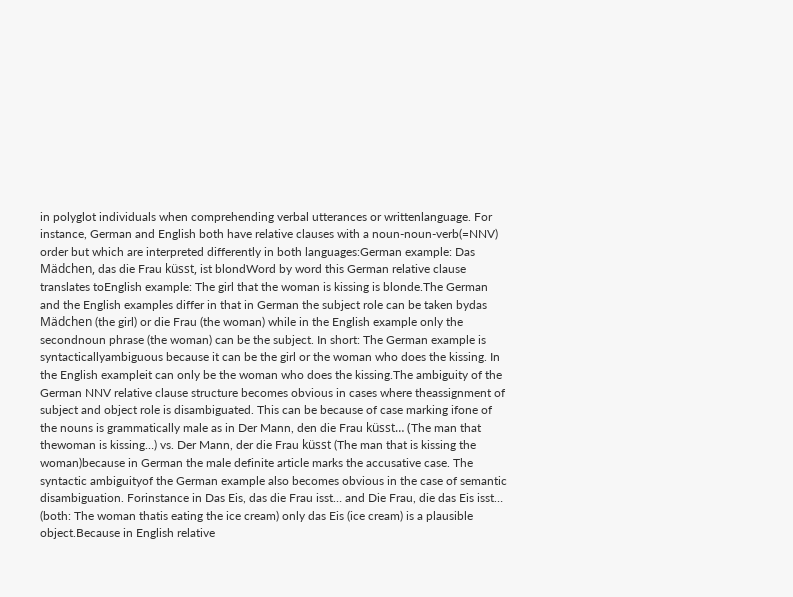in polyglot individuals when comprehending verbal utterances or writtenlanguage. For instance, German and English both have relative clauses with a noun-noun-verb(=NNV) order but which are interpreted differently in both languages:German example: Das Mädchen, das die Frau küsst, ist blondWord by word this German relative clause translates toEnglish example: The girl that the woman is kissing is blonde.The German and the English examples differ in that in German the subject role can be taken bydas Mädchen (the girl) or die Frau (the woman) while in the English example only the secondnoun phrase (the woman) can be the subject. In short: The German example is syntacticallyambiguous because it can be the girl or the woman who does the kissing. In the English exampleit can only be the woman who does the kissing.The ambiguity of the German NNV relative clause structure becomes obvious in cases where theassignment of subject and object role is disambiguated. This can be because of case marking ifone of the nouns is grammatically male as in Der Mann, den die Frau küsst… (The man that thewoman is kissing…) vs. Der Mann, der die Frau küsst (The man that is kissing the woman)because in German the male definite article marks the accusative case. The syntactic ambiguityof the German example also becomes obvious in the case of semantic disambiguation. Forinstance in Das Eis, das die Frau isst… and Die Frau, die das Eis isst… (both: The woman thatis eating the ice cream) only das Eis (ice cream) is a plausible object.Because in English relative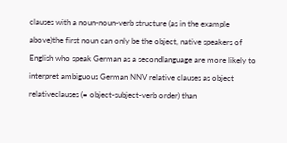clauses with a noun-noun-verb structure (as in the example above)the first noun can only be the object, native speakers of English who speak German as a secondlanguage are more likely to interpret ambiguous German NNV relative clauses as object relativeclauses (= object-subject-verb order) than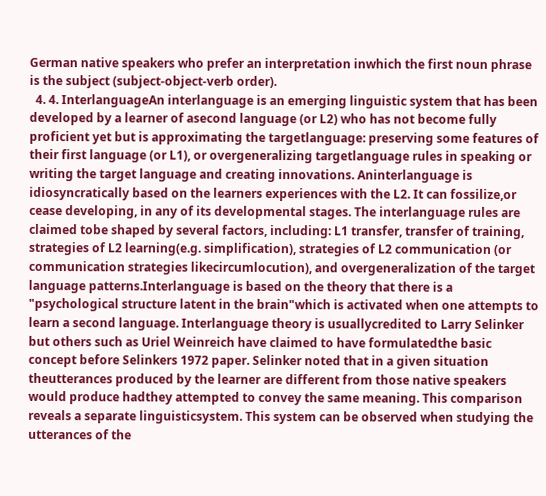German native speakers who prefer an interpretation inwhich the first noun phrase is the subject (subject-object-verb order).
  4. 4. InterlanguageAn interlanguage is an emerging linguistic system that has been developed by a learner of asecond language (or L2) who has not become fully proficient yet but is approximating the targetlanguage: preserving some features of their first language (or L1), or overgeneralizing targetlanguage rules in speaking or writing the target language and creating innovations. Aninterlanguage is idiosyncratically based on the learners experiences with the L2. It can fossilize,or cease developing, in any of its developmental stages. The interlanguage rules are claimed tobe shaped by several factors, including: L1 transfer, transfer of training, strategies of L2 learning(e.g. simplification), strategies of L2 communication (or communication strategies likecircumlocution), and overgeneralization of the target language patterns.Interlanguage is based on the theory that there is a "psychological structure latent in the brain"which is activated when one attempts to learn a second language. Interlanguage theory is usuallycredited to Larry Selinker but others such as Uriel Weinreich have claimed to have formulatedthe basic concept before Selinkers 1972 paper. Selinker noted that in a given situation theutterances produced by the learner are different from those native speakers would produce hadthey attempted to convey the same meaning. This comparison reveals a separate linguisticsystem. This system can be observed when studying the utterances of the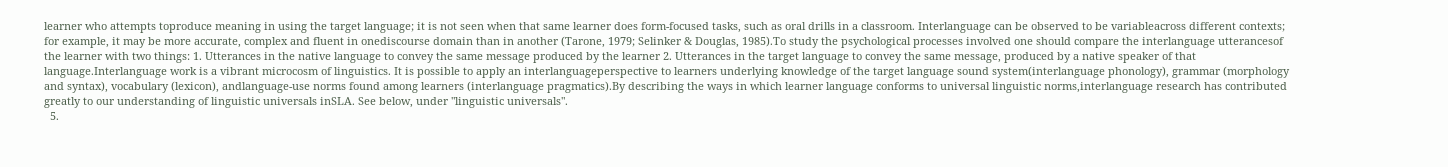learner who attempts toproduce meaning in using the target language; it is not seen when that same learner does form-focused tasks, such as oral drills in a classroom. Interlanguage can be observed to be variableacross different contexts; for example, it may be more accurate, complex and fluent in onediscourse domain than in another (Tarone, 1979; Selinker & Douglas, 1985).To study the psychological processes involved one should compare the interlanguage utterancesof the learner with two things: 1. Utterances in the native language to convey the same message produced by the learner 2. Utterances in the target language to convey the same message, produced by a native speaker of that language.Interlanguage work is a vibrant microcosm of linguistics. It is possible to apply an interlanguageperspective to learners underlying knowledge of the target language sound system(interlanguage phonology), grammar (morphology and syntax), vocabulary (lexicon), andlanguage-use norms found among learners (interlanguage pragmatics).By describing the ways in which learner language conforms to universal linguistic norms,interlanguage research has contributed greatly to our understanding of linguistic universals inSLA. See below, under "linguistic universals".
  5.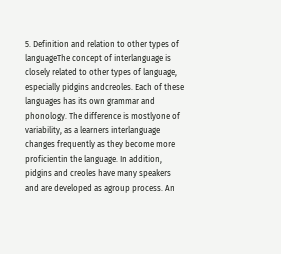5. Definition and relation to other types of languageThe concept of interlanguage is closely related to other types of language, especially pidgins andcreoles. Each of these languages has its own grammar and phonology. The difference is mostlyone of variability, as a learners interlanguage changes frequently as they become more proficientin the language. In addition, pidgins and creoles have many speakers and are developed as agroup process. An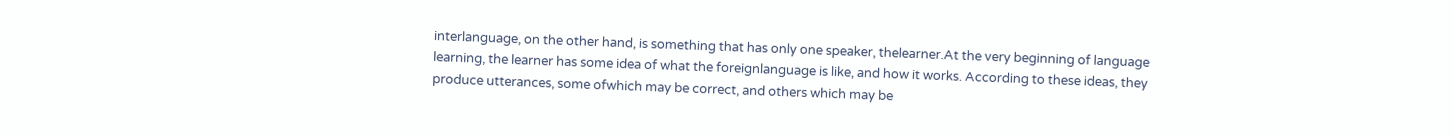interlanguage, on the other hand, is something that has only one speaker, thelearner.At the very beginning of language learning, the learner has some idea of what the foreignlanguage is like, and how it works. According to these ideas, they produce utterances, some ofwhich may be correct, and others which may be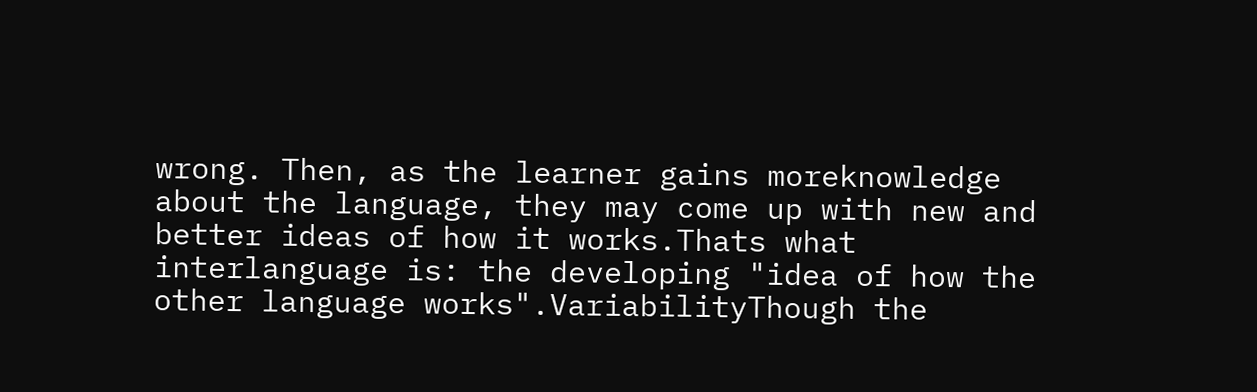wrong. Then, as the learner gains moreknowledge about the language, they may come up with new and better ideas of how it works.Thats what interlanguage is: the developing "idea of how the other language works".VariabilityThough the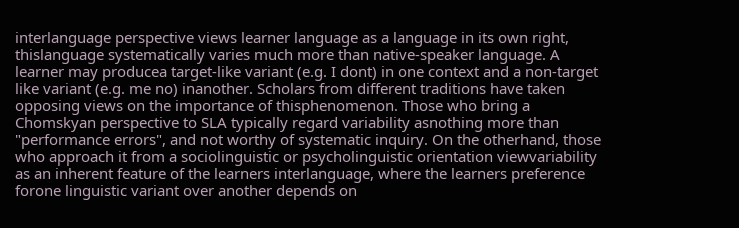interlanguage perspective views learner language as a language in its own right, thislanguage systematically varies much more than native-speaker language. A learner may producea target-like variant (e.g. I dont) in one context and a non-target like variant (e.g. me no) inanother. Scholars from different traditions have taken opposing views on the importance of thisphenomenon. Those who bring a Chomskyan perspective to SLA typically regard variability asnothing more than "performance errors", and not worthy of systematic inquiry. On the otherhand, those who approach it from a sociolinguistic or psycholinguistic orientation viewvariability as an inherent feature of the learners interlanguage, where the learners preference forone linguistic variant over another depends on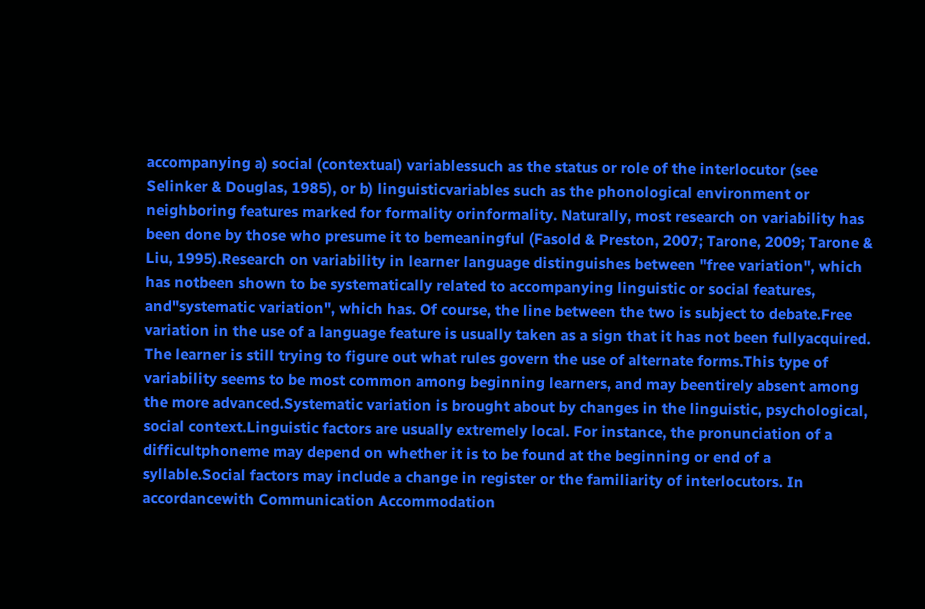accompanying a) social (contextual) variablessuch as the status or role of the interlocutor (see Selinker & Douglas, 1985), or b) linguisticvariables such as the phonological environment or neighboring features marked for formality orinformality. Naturally, most research on variability has been done by those who presume it to bemeaningful (Fasold & Preston, 2007; Tarone, 2009; Tarone & Liu, 1995).Research on variability in learner language distinguishes between "free variation", which has notbeen shown to be systematically related to accompanying linguistic or social features, and"systematic variation", which has. Of course, the line between the two is subject to debate.Free variation in the use of a language feature is usually taken as a sign that it has not been fullyacquired. The learner is still trying to figure out what rules govern the use of alternate forms.This type of variability seems to be most common among beginning learners, and may beentirely absent among the more advanced.Systematic variation is brought about by changes in the linguistic, psychological, social context.Linguistic factors are usually extremely local. For instance, the pronunciation of a difficultphoneme may depend on whether it is to be found at the beginning or end of a syllable.Social factors may include a change in register or the familiarity of interlocutors. In accordancewith Communication Accommodation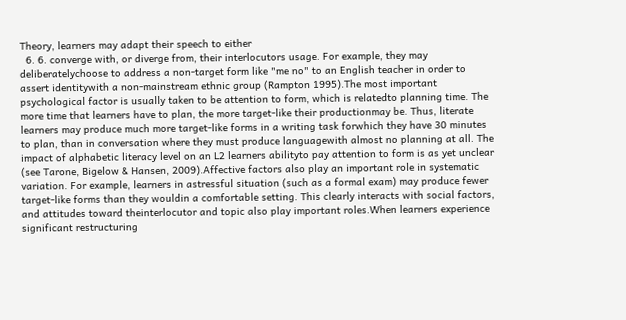Theory, learners may adapt their speech to either
  6. 6. converge with, or diverge from, their interlocutors usage. For example, they may deliberatelychoose to address a non-target form like "me no" to an English teacher in order to assert identitywith a non-mainstream ethnic group (Rampton 1995).The most important psychological factor is usually taken to be attention to form, which is relatedto planning time. The more time that learners have to plan, the more target-like their productionmay be. Thus, literate learners may produce much more target-like forms in a writing task forwhich they have 30 minutes to plan, than in conversation where they must produce languagewith almost no planning at all. The impact of alphabetic literacy level on an L2 learners abilityto pay attention to form is as yet unclear (see Tarone, Bigelow & Hansen, 2009).Affective factors also play an important role in systematic variation. For example, learners in astressful situation (such as a formal exam) may produce fewer target-like forms than they wouldin a comfortable setting. This clearly interacts with social factors, and attitudes toward theinterlocutor and topic also play important roles.When learners experience significant restructuring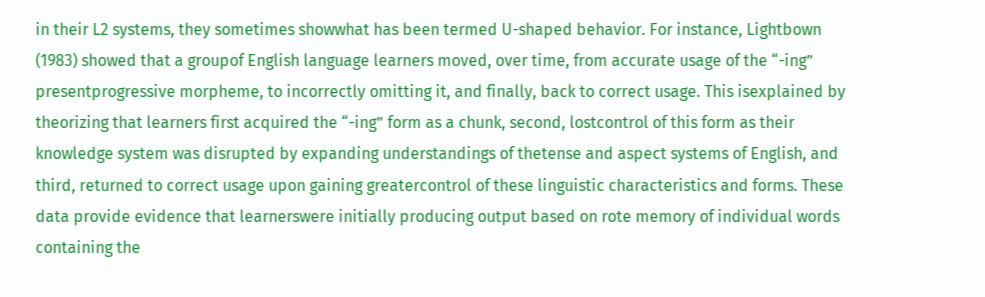in their L2 systems, they sometimes showwhat has been termed U-shaped behavior. For instance, Lightbown (1983) showed that a groupof English language learners moved, over time, from accurate usage of the “-ing” presentprogressive morpheme, to incorrectly omitting it, and finally, back to correct usage. This isexplained by theorizing that learners first acquired the “-ing” form as a chunk, second, lostcontrol of this form as their knowledge system was disrupted by expanding understandings of thetense and aspect systems of English, and third, returned to correct usage upon gaining greatercontrol of these linguistic characteristics and forms. These data provide evidence that learnerswere initially producing output based on rote memory of individual words containing the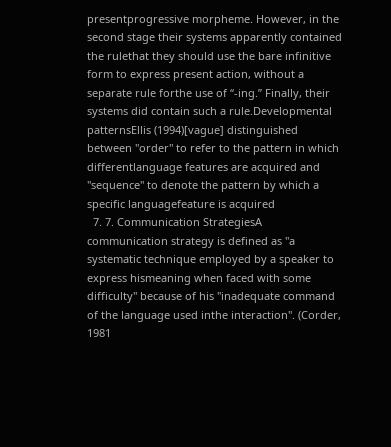presentprogressive morpheme. However, in the second stage their systems apparently contained the rulethat they should use the bare infinitive form to express present action, without a separate rule forthe use of “-ing.” Finally, their systems did contain such a rule.Developmental patternsEllis (1994)[vague] distinguished between "order" to refer to the pattern in which differentlanguage features are acquired and "sequence" to denote the pattern by which a specific languagefeature is acquired
  7. 7. Communication StrategiesA communication strategy is defined as "a systematic technique employed by a speaker to express hismeaning when faced with some difficulty" because of his "inadequate command of the language used inthe interaction". (Corder, 1981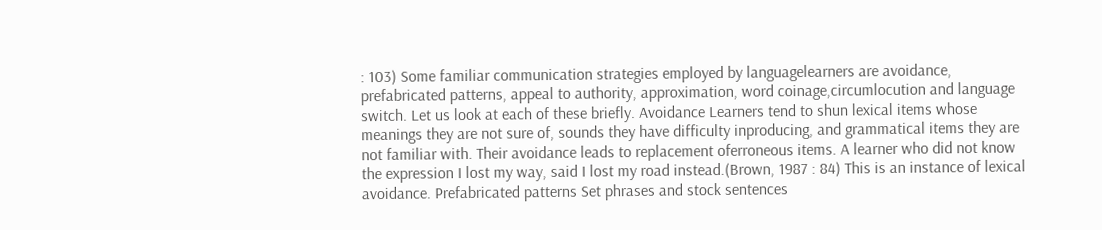: 103) Some familiar communication strategies employed by languagelearners are avoidance, prefabricated patterns, appeal to authority, approximation, word coinage,circumlocution and language switch. Let us look at each of these briefly. Avoidance Learners tend to shun lexical items whose meanings they are not sure of, sounds they have difficulty inproducing, and grammatical items they are not familiar with. Their avoidance leads to replacement oferroneous items. A learner who did not know the expression I lost my way, said I lost my road instead.(Brown, 1987 : 84) This is an instance of lexical avoidance. Prefabricated patterns Set phrases and stock sentences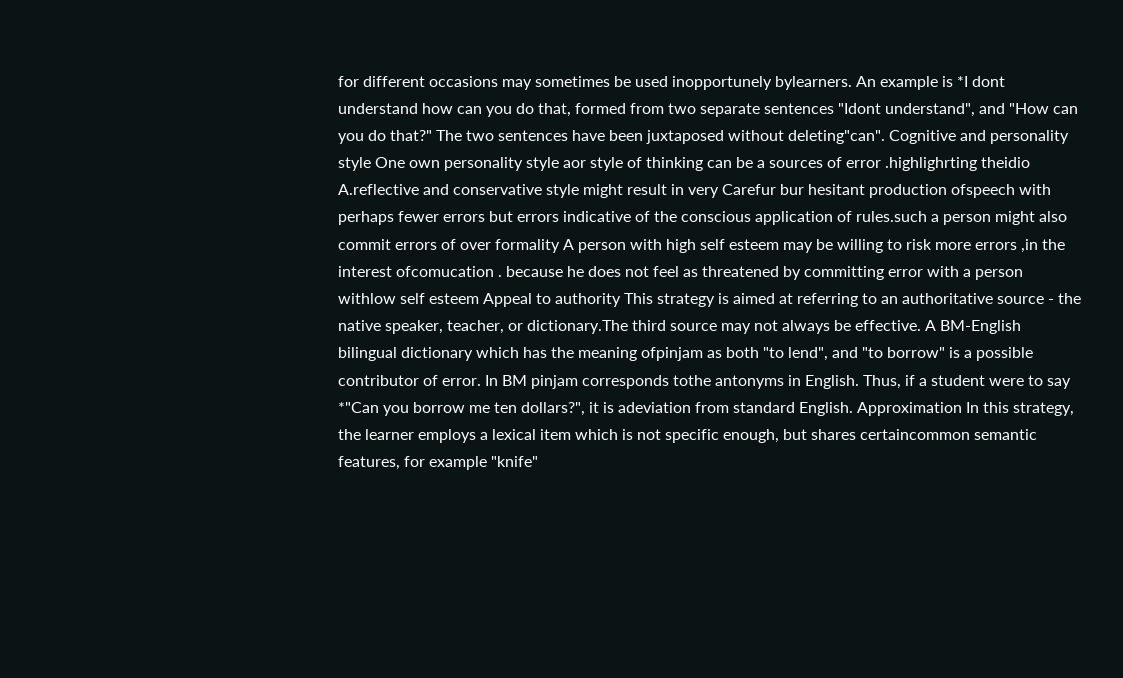for different occasions may sometimes be used inopportunely bylearners. An example is *I dont understand how can you do that, formed from two separate sentences "Idont understand", and "How can you do that?" The two sentences have been juxtaposed without deleting"can". Cognitive and personality style One own personality style aor style of thinking can be a sources of error .highlighrting theidio A.reflective and conservative style might result in very Carefur bur hesitant production ofspeech with perhaps fewer errors but errors indicative of the conscious application of rules.such a person might also commit errors of over formality A person with high self esteem may be willing to risk more errors ,in the interest ofcomucation . because he does not feel as threatened by committing error with a person withlow self esteem Appeal to authority This strategy is aimed at referring to an authoritative source - the native speaker, teacher, or dictionary.The third source may not always be effective. A BM-English bilingual dictionary which has the meaning ofpinjam as both "to lend", and "to borrow" is a possible contributor of error. In BM pinjam corresponds tothe antonyms in English. Thus, if a student were to say *"Can you borrow me ten dollars?", it is adeviation from standard English. Approximation In this strategy, the learner employs a lexical item which is not specific enough, but shares certaincommon semantic features, for example "knife"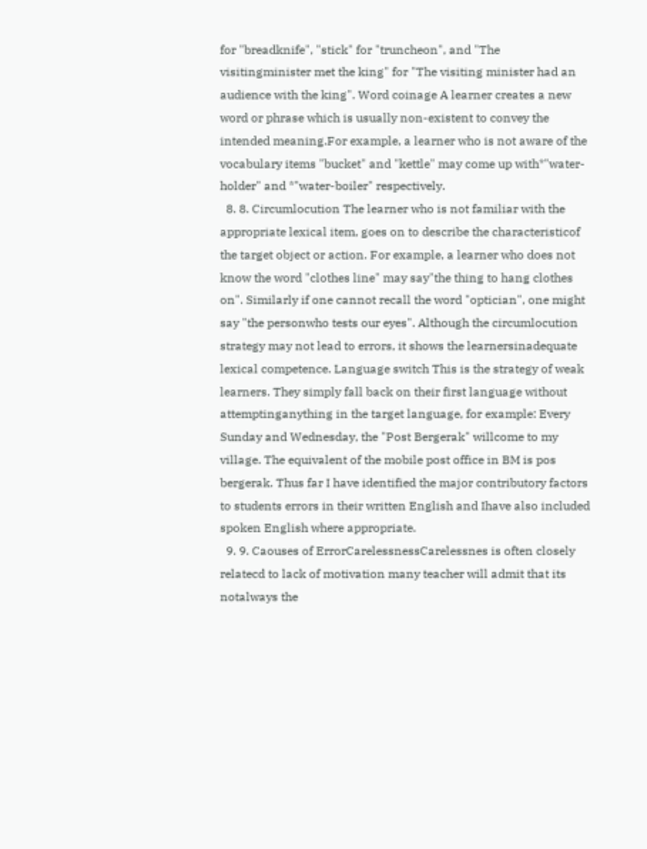for "breadknife", "stick" for "truncheon", and "The visitingminister met the king" for "The visiting minister had an audience with the king". Word coinage A learner creates a new word or phrase which is usually non-existent to convey the intended meaning.For example, a learner who is not aware of the vocabulary items "bucket" and "kettle" may come up with*"water-holder" and *"water-boiler" respectively.
  8. 8. Circumlocution The learner who is not familiar with the appropriate lexical item, goes on to describe the characteristicof the target object or action. For example, a learner who does not know the word "clothes line" may say"the thing to hang clothes on". Similarly if one cannot recall the word "optician", one might say "the personwho tests our eyes". Although the circumlocution strategy may not lead to errors, it shows the learnersinadequate lexical competence. Language switch This is the strategy of weak learners. They simply fall back on their first language without attemptinganything in the target language, for example: Every Sunday and Wednesday, the "Post Bergerak" willcome to my village. The equivalent of the mobile post office in BM is pos bergerak. Thus far I have identified the major contributory factors to students errors in their written English and Ihave also included spoken English where appropriate.
  9. 9. Caouses of ErrorCarelessnessCarelessnes is often closely relatecd to lack of motivation many teacher will admit that its notalways the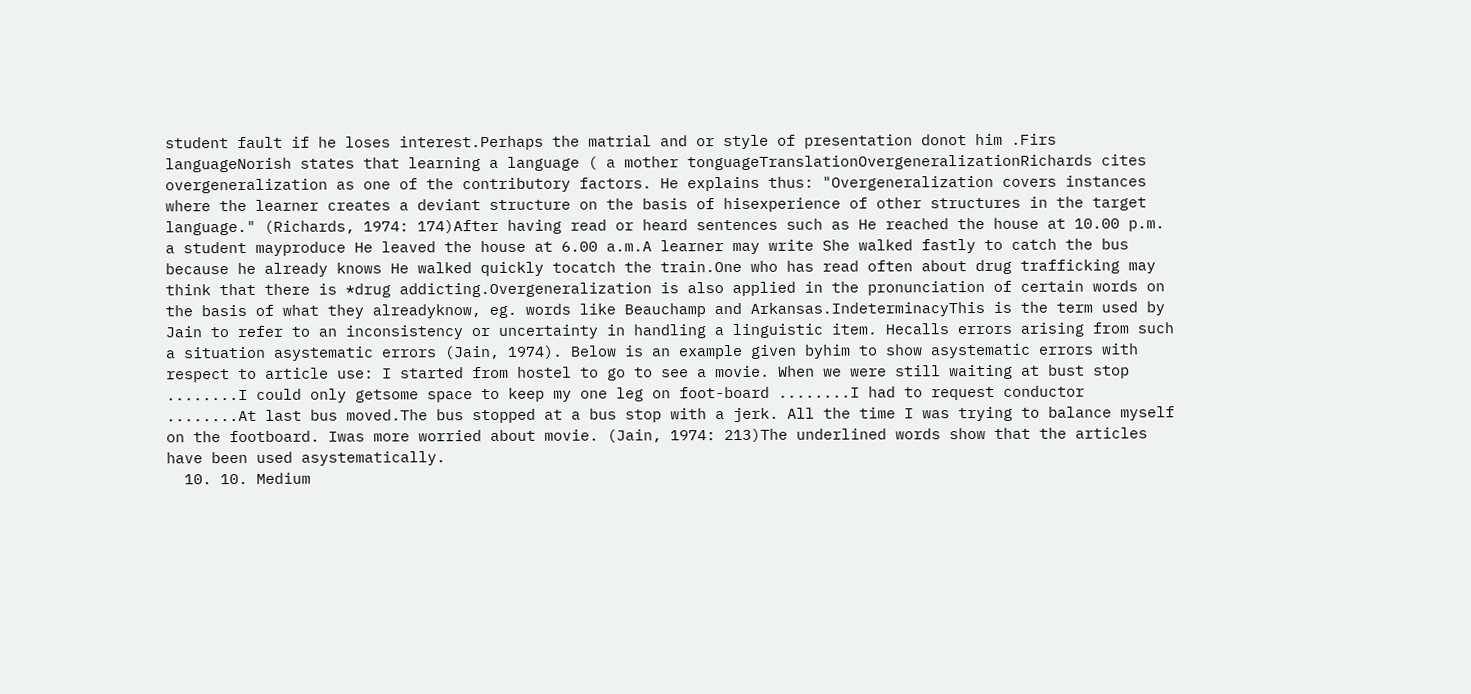student fault if he loses interest.Perhaps the matrial and or style of presentation donot him .Firs languageNorish states that learning a language ( a mother tonguageTranslationOvergeneralizationRichards cites overgeneralization as one of the contributory factors. He explains thus: "Overgeneralization covers instances where the learner creates a deviant structure on the basis of hisexperience of other structures in the target language." (Richards, 1974: 174)After having read or heard sentences such as He reached the house at 10.00 p.m. a student mayproduce He leaved the house at 6.00 a.m.A learner may write She walked fastly to catch the bus because he already knows He walked quickly tocatch the train.One who has read often about drug trafficking may think that there is *drug addicting.Overgeneralization is also applied in the pronunciation of certain words on the basis of what they alreadyknow, eg. words like Beauchamp and Arkansas.IndeterminacyThis is the term used by Jain to refer to an inconsistency or uncertainty in handling a linguistic item. Hecalls errors arising from such a situation asystematic errors (Jain, 1974). Below is an example given byhim to show asystematic errors with respect to article use: I started from hostel to go to see a movie. When we were still waiting at bust stop ........I could only getsome space to keep my one leg on foot-board ........I had to request conductor ........At last bus moved.The bus stopped at a bus stop with a jerk. All the time I was trying to balance myself on the footboard. Iwas more worried about movie. (Jain, 1974: 213)The underlined words show that the articles have been used asystematically.
  10. 10. Medium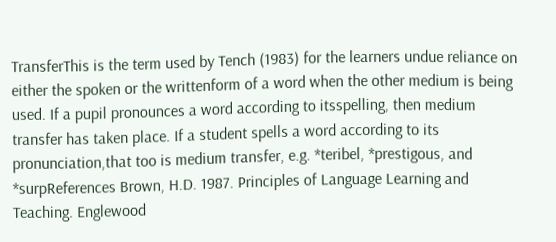TransferThis is the term used by Tench (1983) for the learners undue reliance on either the spoken or the writtenform of a word when the other medium is being used. If a pupil pronounces a word according to itsspelling, then medium transfer has taken place. If a student spells a word according to its pronunciation,that too is medium transfer, e.g. *teribel, *prestigous, and *surpReferences Brown, H.D. 1987. Principles of Language Learning and Teaching. Englewood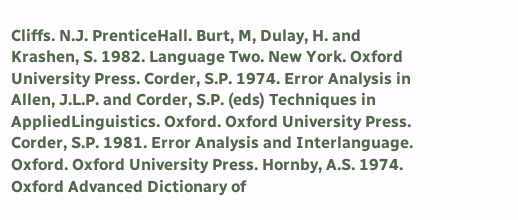Cliffs. N.J. PrenticeHall. Burt, M, Dulay, H. and Krashen, S. 1982. Language Two. New York. Oxford University Press. Corder, S.P. 1974. Error Analysis in Allen, J.L.P. and Corder, S.P. (eds) Techniques in AppliedLinguistics. Oxford. Oxford University Press. Corder, S.P. 1981. Error Analysis and Interlanguage. Oxford. Oxford University Press. Hornby, A.S. 1974. Oxford Advanced Dictionary of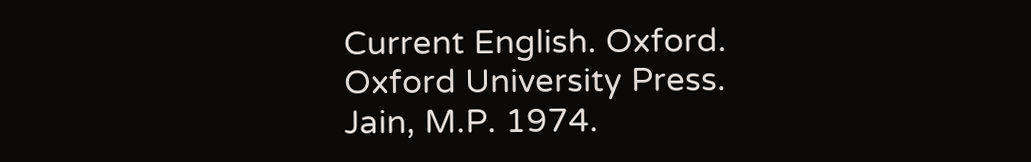Current English. Oxford. Oxford University Press. Jain, M.P. 1974.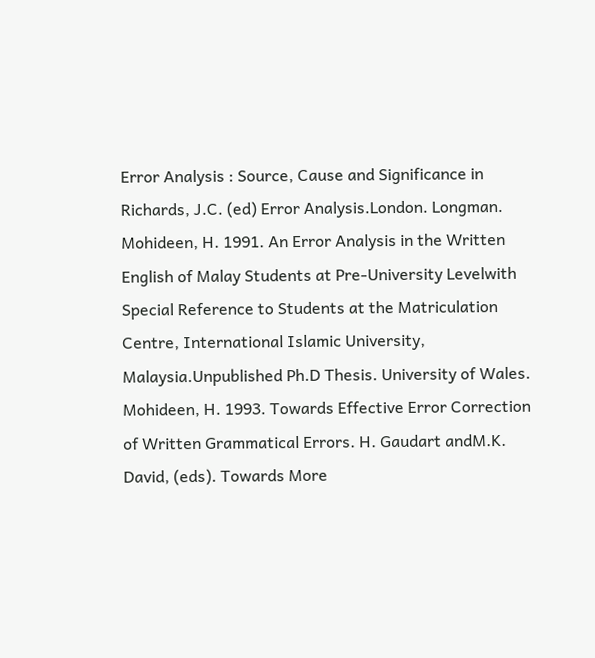Error Analysis : Source, Cause and Significance in Richards, J.C. (ed) Error Analysis.London. Longman. Mohideen, H. 1991. An Error Analysis in the Written English of Malay Students at Pre-University Levelwith Special Reference to Students at the Matriculation Centre, International Islamic University, Malaysia.Unpublished Ph.D Thesis. University of Wales. Mohideen, H. 1993. Towards Effective Error Correction of Written Grammatical Errors. H. Gaudart andM.K. David, (eds). Towards More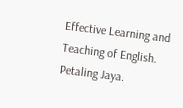Effective Learning and Teaching of English. Petaling Jaya.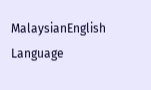MalaysianEnglish Language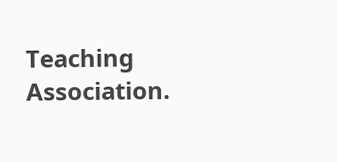Teaching Association.